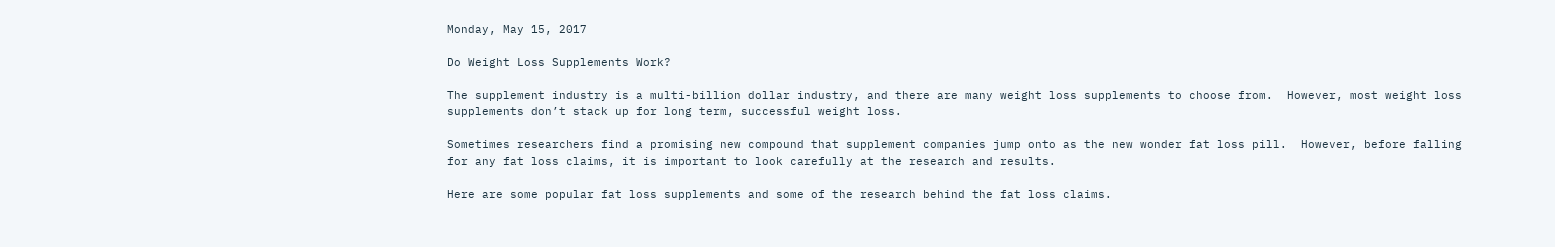Monday, May 15, 2017

Do Weight Loss Supplements Work?

The supplement industry is a multi-billion dollar industry, and there are many weight loss supplements to choose from.  However, most weight loss supplements don’t stack up for long term, successful weight loss.

Sometimes researchers find a promising new compound that supplement companies jump onto as the new wonder fat loss pill.  However, before falling for any fat loss claims, it is important to look carefully at the research and results.

Here are some popular fat loss supplements and some of the research behind the fat loss claims.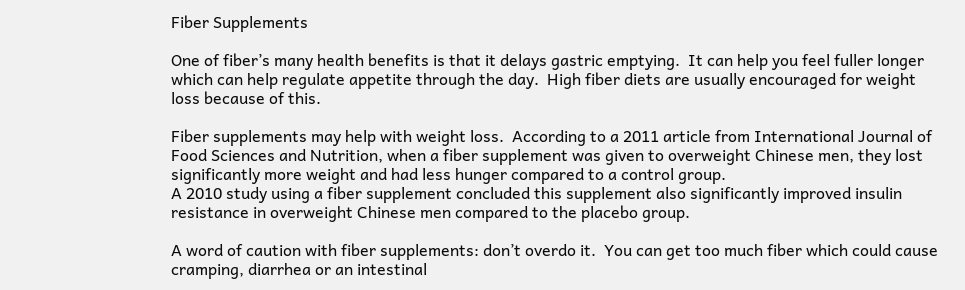Fiber Supplements

One of fiber’s many health benefits is that it delays gastric emptying.  It can help you feel fuller longer which can help regulate appetite through the day.  High fiber diets are usually encouraged for weight loss because of this.

Fiber supplements may help with weight loss.  According to a 2011 article from International Journal of Food Sciences and Nutrition, when a fiber supplement was given to overweight Chinese men, they lost significantly more weight and had less hunger compared to a control group.
A 2010 study using a fiber supplement concluded this supplement also significantly improved insulin resistance in overweight Chinese men compared to the placebo group.

A word of caution with fiber supplements: don’t overdo it.  You can get too much fiber which could cause cramping, diarrhea or an intestinal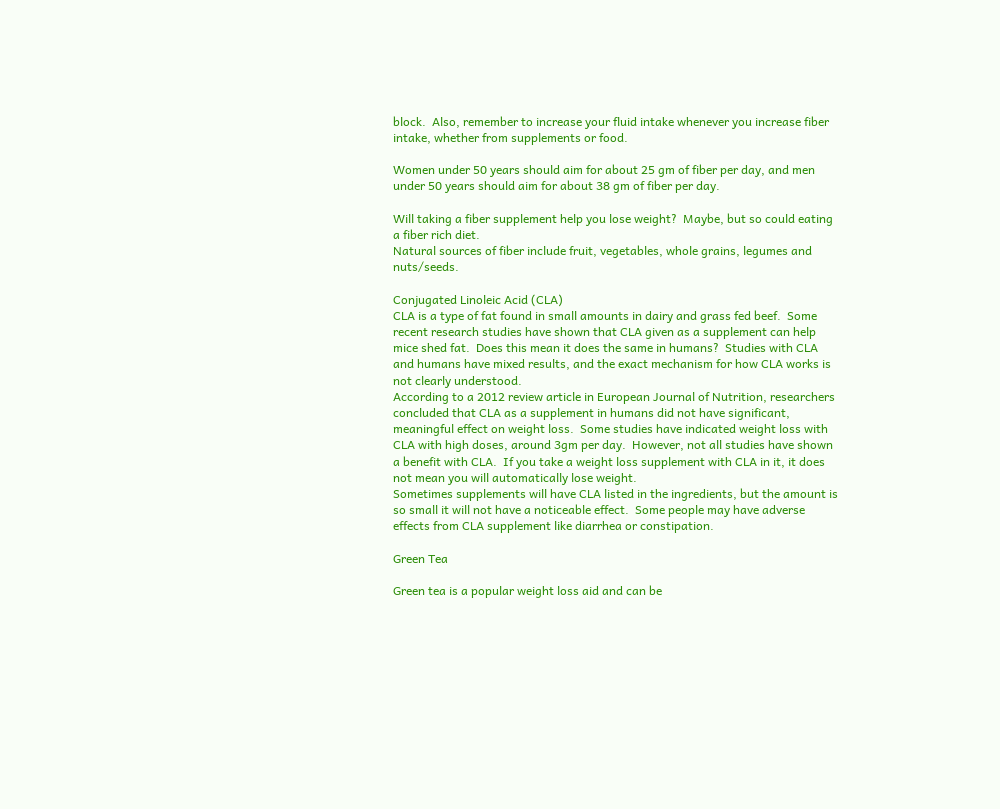block.  Also, remember to increase your fluid intake whenever you increase fiber intake, whether from supplements or food.

Women under 50 years should aim for about 25 gm of fiber per day, and men under 50 years should aim for about 38 gm of fiber per day.

Will taking a fiber supplement help you lose weight?  Maybe, but so could eating a fiber rich diet.
Natural sources of fiber include fruit, vegetables, whole grains, legumes and nuts/seeds.

Conjugated Linoleic Acid (CLA)
CLA is a type of fat found in small amounts in dairy and grass fed beef.  Some recent research studies have shown that CLA given as a supplement can help mice shed fat.  Does this mean it does the same in humans?  Studies with CLA and humans have mixed results, and the exact mechanism for how CLA works is not clearly understood.
According to a 2012 review article in European Journal of Nutrition, researchers concluded that CLA as a supplement in humans did not have significant, meaningful effect on weight loss.  Some studies have indicated weight loss with CLA with high doses, around 3gm per day.  However, not all studies have shown a benefit with CLA.  If you take a weight loss supplement with CLA in it, it does not mean you will automatically lose weight.
Sometimes supplements will have CLA listed in the ingredients, but the amount is so small it will not have a noticeable effect.  Some people may have adverse effects from CLA supplement like diarrhea or constipation.

Green Tea

Green tea is a popular weight loss aid and can be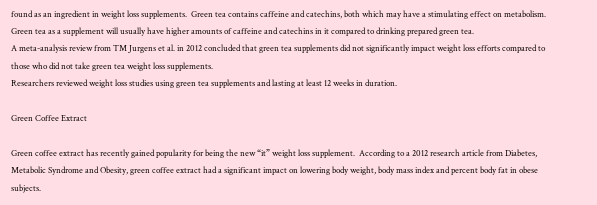found as an ingredient in weight loss supplements.  Green tea contains caffeine and catechins, both which may have a stimulating effect on metabolism.  Green tea as a supplement will usually have higher amounts of caffeine and catechins in it compared to drinking prepared green tea.
A meta-analysis review from TM Jurgens et al. in 2012 concluded that green tea supplements did not significantly impact weight loss efforts compared to those who did not take green tea weight loss supplements.
Researchers reviewed weight loss studies using green tea supplements and lasting at least 12 weeks in duration.

Green Coffee Extract

Green coffee extract has recently gained popularity for being the new “it” weight loss supplement.  According to a 2012 research article from Diabetes, Metabolic Syndrome and Obesity, green coffee extract had a significant impact on lowering body weight, body mass index and percent body fat in obese subjects.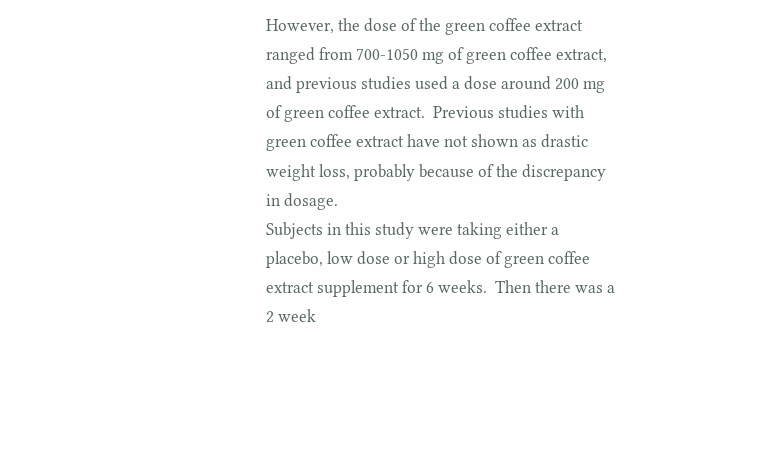However, the dose of the green coffee extract ranged from 700-1050 mg of green coffee extract, and previous studies used a dose around 200 mg of green coffee extract.  Previous studies with green coffee extract have not shown as drastic weight loss, probably because of the discrepancy in dosage.
Subjects in this study were taking either a placebo, low dose or high dose of green coffee extract supplement for 6 weeks.  Then there was a 2 week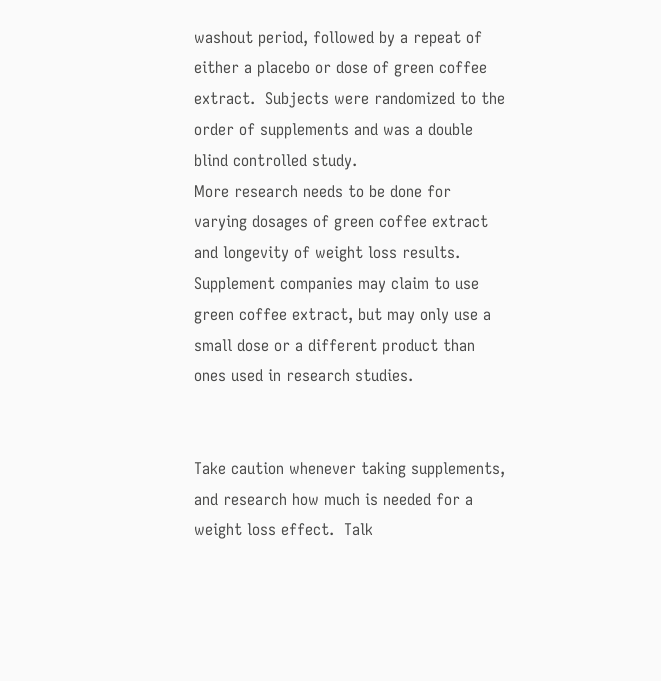washout period, followed by a repeat of either a placebo or dose of green coffee extract.  Subjects were randomized to the order of supplements and was a double blind controlled study.
More research needs to be done for varying dosages of green coffee extract and longevity of weight loss results.  Supplement companies may claim to use green coffee extract, but may only use a small dose or a different product than ones used in research studies.


Take caution whenever taking supplements, and research how much is needed for a weight loss effect.  Talk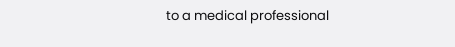to a medical professional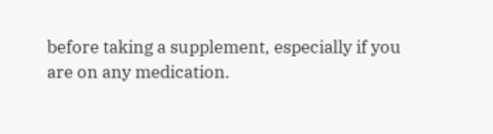before taking a supplement, especially if you are on any medication.